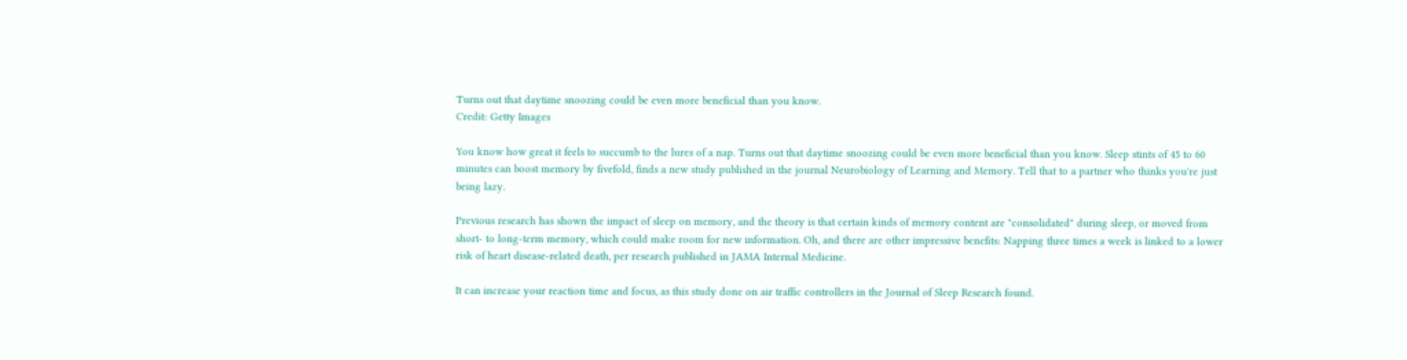Turns out that daytime snoozing could be even more beneficial than you know.
Credit: Getty Images

You know how great it feels to succumb to the lures of a nap. Turns out that daytime snoozing could be even more beneficial than you know. Sleep stints of 45 to 60 minutes can boost memory by fivefold, finds a new study published in the journal Neurobiology of Learning and Memory. Tell that to a partner who thinks you're just being lazy.

Previous research has shown the impact of sleep on memory, and the theory is that certain kinds of memory content are "consolidated" during sleep, or moved from short- to long-term memory, which could make room for new information. Oh, and there are other impressive benefits: Napping three times a week is linked to a lower risk of heart disease-related death, per research published in JAMA Internal Medicine.

It can increase your reaction time and focus, as this study done on air traffic controllers in the Journal of Sleep Research found.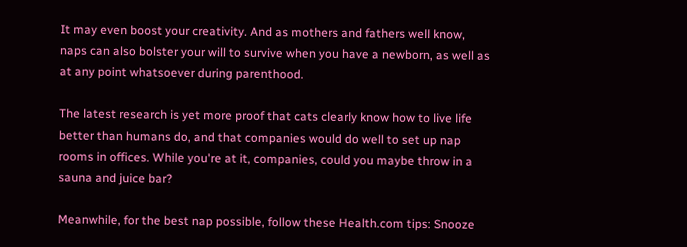It may even boost your creativity. And as mothers and fathers well know, naps can also bolster your will to survive when you have a newborn, as well as at any point whatsoever during parenthood.

The latest research is yet more proof that cats clearly know how to live life better than humans do, and that companies would do well to set up nap rooms in offices. While you're at it, companies, could you maybe throw in a sauna and juice bar?

Meanwhile, for the best nap possible, follow these Health.com tips: Snooze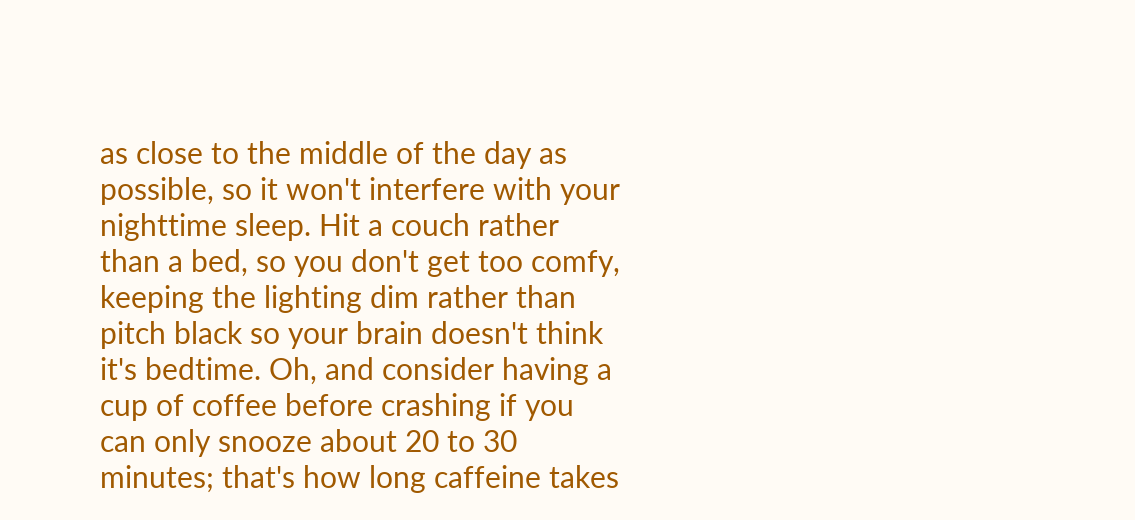as close to the middle of the day as possible, so it won't interfere with your nighttime sleep. Hit a couch rather than a bed, so you don't get too comfy, keeping the lighting dim rather than pitch black so your brain doesn't think it's bedtime. Oh, and consider having a cup of coffee before crashing if you can only snooze about 20 to 30 minutes; that's how long caffeine takes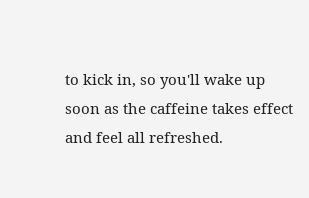to kick in, so you'll wake up soon as the caffeine takes effect and feel all refreshed.